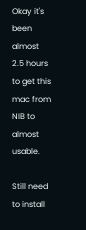Okay it's been almost 2.5 hours to get this mac from NIB to almost usable.

Still need to install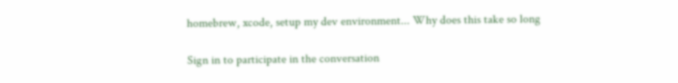homebrew, xcode, setup my dev environment... Why does this take so long

Sign in to participate in the conversation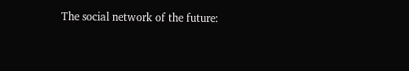The social network of the future: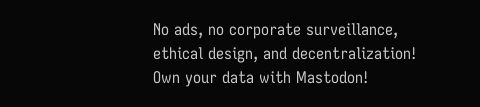No ads, no corporate surveillance, ethical design, and decentralization! Own your data with Mastodon!